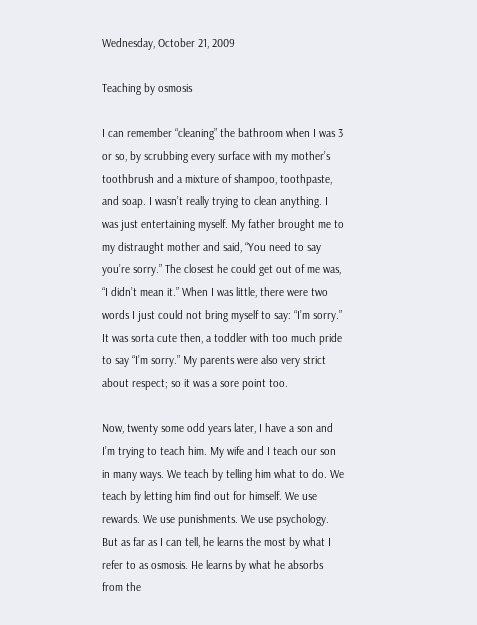Wednesday, October 21, 2009

Teaching by osmosis

I can remember “cleaning” the bathroom when I was 3 or so, by scrubbing every surface with my mother’s toothbrush and a mixture of shampoo, toothpaste, and soap. I wasn’t really trying to clean anything. I was just entertaining myself. My father brought me to my distraught mother and said, “You need to say you’re sorry.” The closest he could get out of me was, “I didn’t mean it.” When I was little, there were two words I just could not bring myself to say: “I’m sorry.” It was sorta cute then, a toddler with too much pride to say “I’m sorry.” My parents were also very strict about respect; so it was a sore point too.

Now, twenty some odd years later, I have a son and I’m trying to teach him. My wife and I teach our son in many ways. We teach by telling him what to do. We teach by letting him find out for himself. We use rewards. We use punishments. We use psychology. But as far as I can tell, he learns the most by what I refer to as osmosis. He learns by what he absorbs from the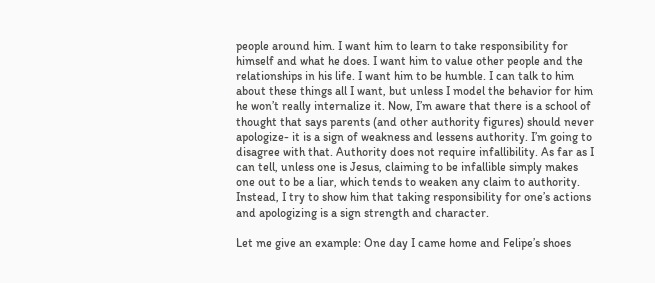people around him. I want him to learn to take responsibility for himself and what he does. I want him to value other people and the relationships in his life. I want him to be humble. I can talk to him about these things all I want, but unless I model the behavior for him he won’t really internalize it. Now, I’m aware that there is a school of thought that says parents (and other authority figures) should never apologize- it is a sign of weakness and lessens authority. I’m going to disagree with that. Authority does not require infallibility. As far as I can tell, unless one is Jesus, claiming to be infallible simply makes one out to be a liar, which tends to weaken any claim to authority. Instead, I try to show him that taking responsibility for one’s actions and apologizing is a sign strength and character.

Let me give an example: One day I came home and Felipe’s shoes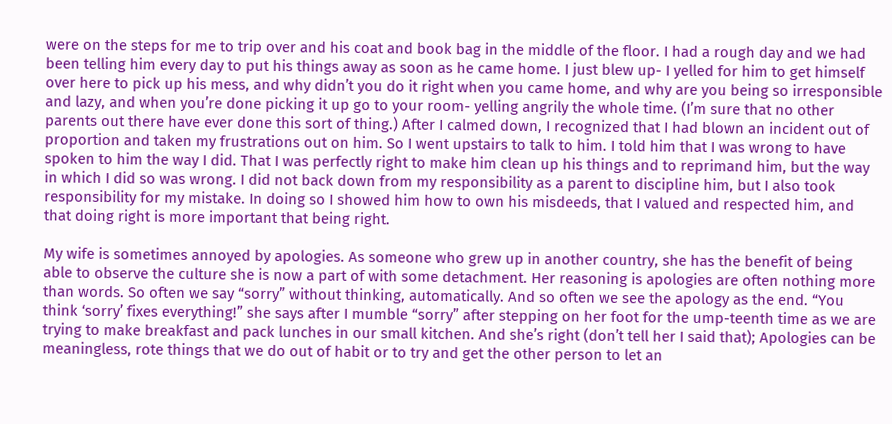were on the steps for me to trip over and his coat and book bag in the middle of the floor. I had a rough day and we had been telling him every day to put his things away as soon as he came home. I just blew up- I yelled for him to get himself over here to pick up his mess, and why didn’t you do it right when you came home, and why are you being so irresponsible and lazy, and when you’re done picking it up go to your room- yelling angrily the whole time. (I’m sure that no other parents out there have ever done this sort of thing.) After I calmed down, I recognized that I had blown an incident out of proportion and taken my frustrations out on him. So I went upstairs to talk to him. I told him that I was wrong to have spoken to him the way I did. That I was perfectly right to make him clean up his things and to reprimand him, but the way in which I did so was wrong. I did not back down from my responsibility as a parent to discipline him, but I also took responsibility for my mistake. In doing so I showed him how to own his misdeeds, that I valued and respected him, and that doing right is more important that being right.

My wife is sometimes annoyed by apologies. As someone who grew up in another country, she has the benefit of being able to observe the culture she is now a part of with some detachment. Her reasoning is apologies are often nothing more than words. So often we say “sorry” without thinking, automatically. And so often we see the apology as the end. “You think ‘sorry’ fixes everything!” she says after I mumble “sorry” after stepping on her foot for the ump-teenth time as we are trying to make breakfast and pack lunches in our small kitchen. And she’s right (don’t tell her I said that); Apologies can be meaningless, rote things that we do out of habit or to try and get the other person to let an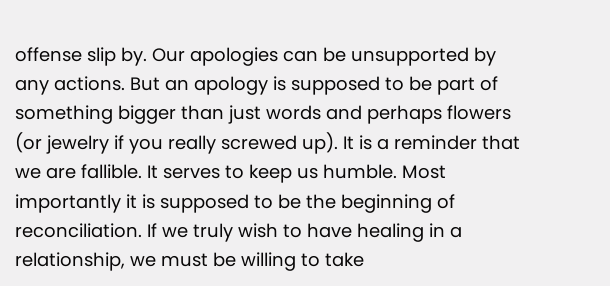offense slip by. Our apologies can be unsupported by any actions. But an apology is supposed to be part of something bigger than just words and perhaps flowers (or jewelry if you really screwed up). It is a reminder that we are fallible. It serves to keep us humble. Most importantly it is supposed to be the beginning of reconciliation. If we truly wish to have healing in a relationship, we must be willing to take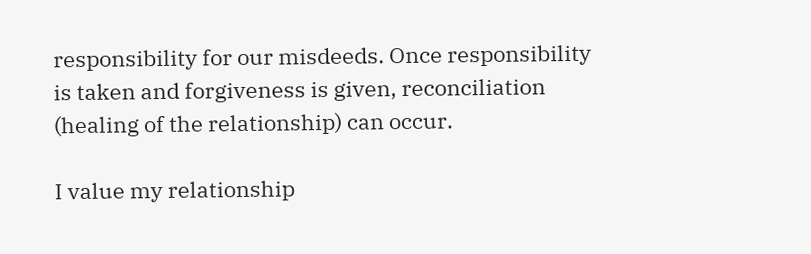responsibility for our misdeeds. Once responsibility is taken and forgiveness is given, reconciliation (healing of the relationship) can occur.

I value my relationship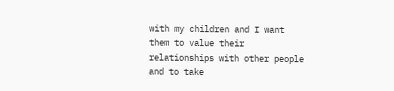with my children and I want them to value their relationships with other people and to take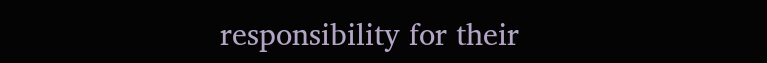responsibility for their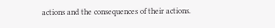actions and the consequences of their actions.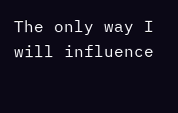The only way I will influence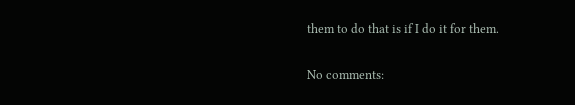them to do that is if I do it for them.

No comments: